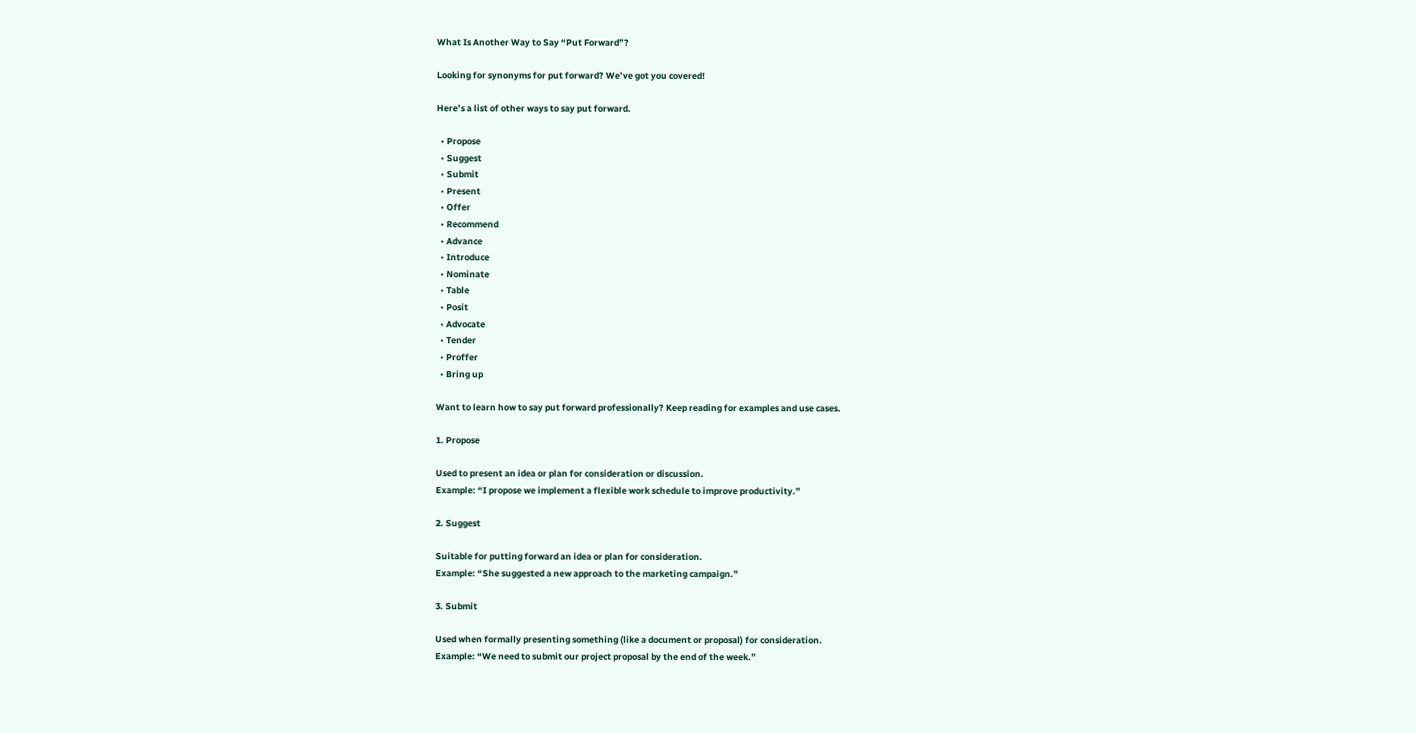What Is Another Way to Say “Put Forward”?

Looking for synonyms for put forward? We’ve got you covered!

Here’s a list of other ways to say put forward.

  • Propose
  • Suggest
  • Submit
  • Present
  • Offer
  • Recommend
  • Advance
  • Introduce
  • Nominate
  • Table
  • Posit
  • Advocate
  • Tender
  • Proffer
  • Bring up

Want to learn how to say put forward professionally? Keep reading for examples and use cases.

1. Propose

Used to present an idea or plan for consideration or discussion.
Example: “I propose we implement a flexible work schedule to improve productivity.”

2. Suggest

Suitable for putting forward an idea or plan for consideration.
Example: “She suggested a new approach to the marketing campaign.”

3. Submit

Used when formally presenting something (like a document or proposal) for consideration.
Example: “We need to submit our project proposal by the end of the week.”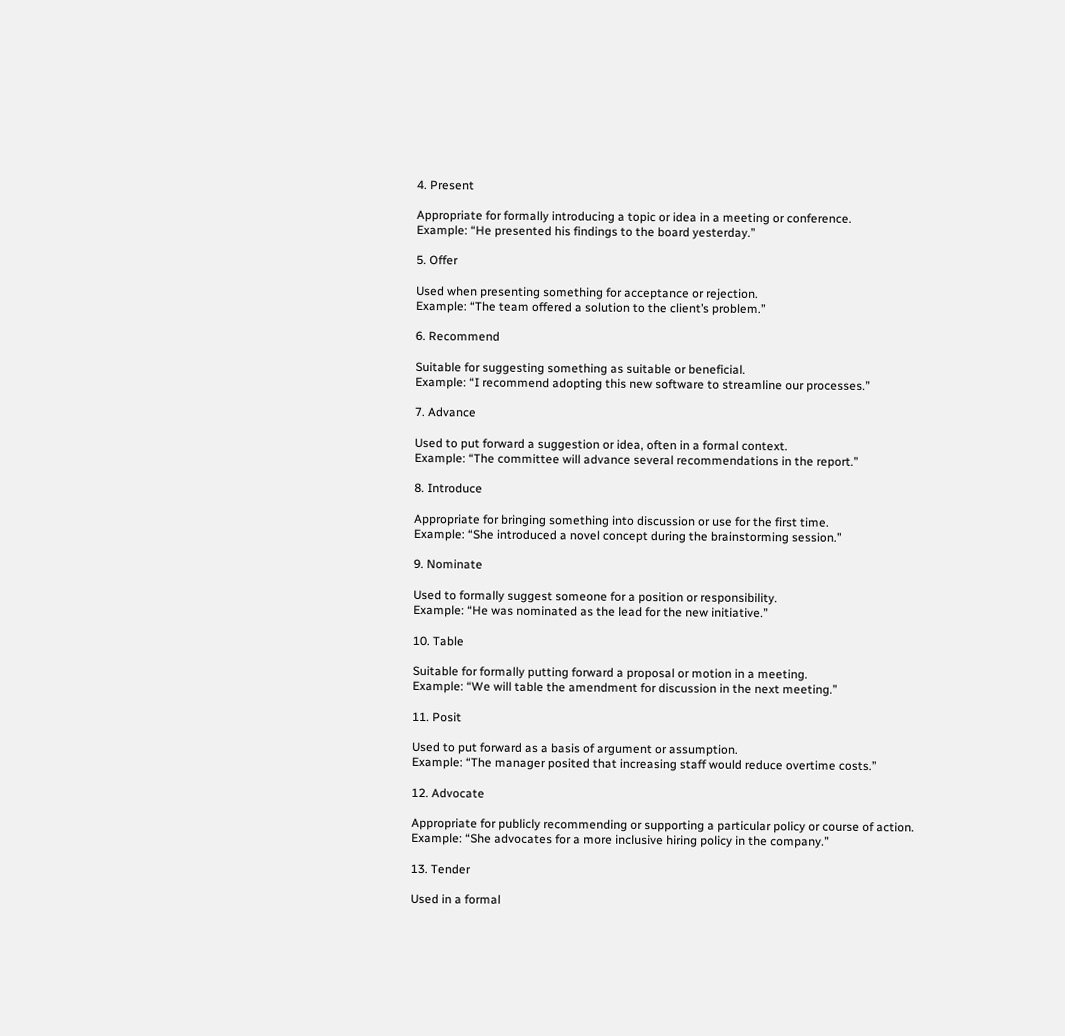4. Present

Appropriate for formally introducing a topic or idea in a meeting or conference.
Example: “He presented his findings to the board yesterday.”

5. Offer

Used when presenting something for acceptance or rejection.
Example: “The team offered a solution to the client’s problem.”

6. Recommend

Suitable for suggesting something as suitable or beneficial.
Example: “I recommend adopting this new software to streamline our processes.”

7. Advance

Used to put forward a suggestion or idea, often in a formal context.
Example: “The committee will advance several recommendations in the report.”

8. Introduce

Appropriate for bringing something into discussion or use for the first time.
Example: “She introduced a novel concept during the brainstorming session.”

9. Nominate

Used to formally suggest someone for a position or responsibility.
Example: “He was nominated as the lead for the new initiative.”

10. Table

Suitable for formally putting forward a proposal or motion in a meeting.
Example: “We will table the amendment for discussion in the next meeting.”

11. Posit

Used to put forward as a basis of argument or assumption.
Example: “The manager posited that increasing staff would reduce overtime costs.”

12. Advocate

Appropriate for publicly recommending or supporting a particular policy or course of action.
Example: “She advocates for a more inclusive hiring policy in the company.”

13. Tender

Used in a formal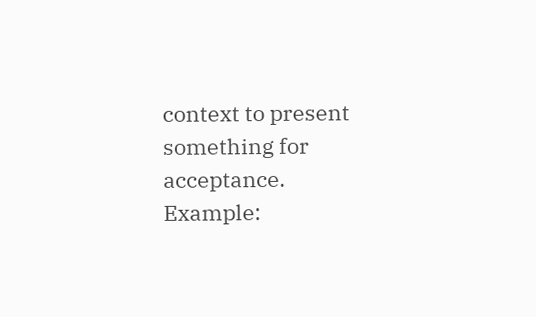context to present something for acceptance.
Example: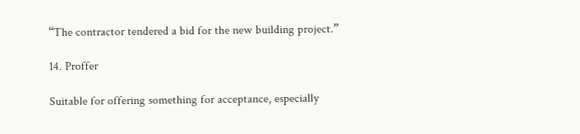“The contractor tendered a bid for the new building project.”

14. Proffer

Suitable for offering something for acceptance, especially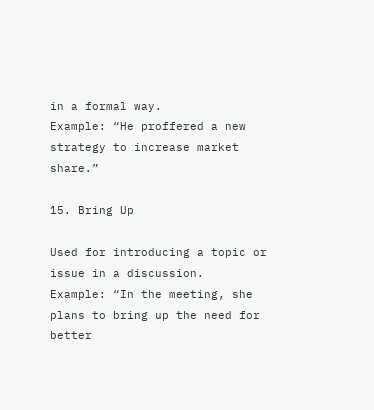in a formal way.
Example: “He proffered a new strategy to increase market share.”

15. Bring Up

Used for introducing a topic or issue in a discussion.
Example: “In the meeting, she plans to bring up the need for better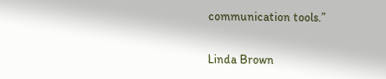communication tools.”

Linda Brown